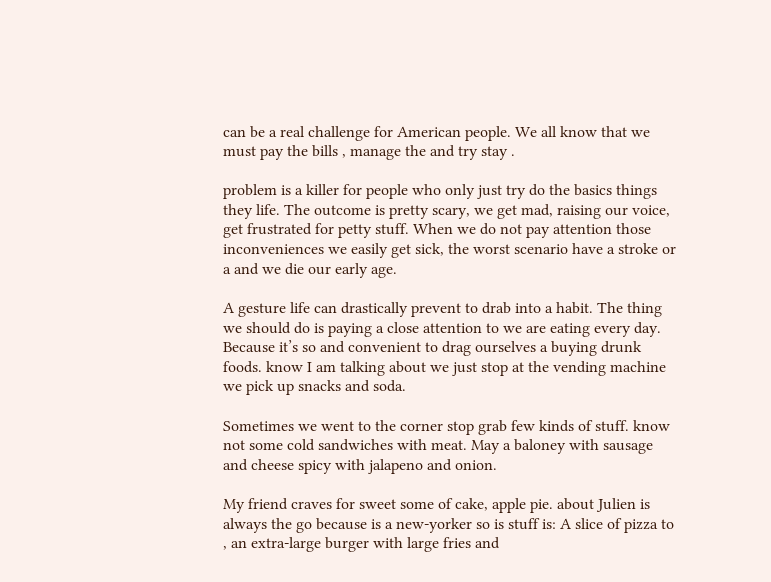can be a real challenge for American people. We all know that we must pay the bills , manage the and try stay .

problem is a killer for people who only just try do the basics things they life. The outcome is pretty scary, we get mad, raising our voice, get frustrated for petty stuff. When we do not pay attention those inconveniences we easily get sick, the worst scenario have a stroke or a and we die our early age.

A gesture life can drastically prevent to drab into a habit. The thing we should do is paying a close attention to we are eating every day. Because it’s so and convenient to drag ourselves a buying drunk foods. know I am talking about we just stop at the vending machine we pick up snacks and soda.

Sometimes we went to the corner stop grab few kinds of stuff. know not some cold sandwiches with meat. May a baloney with sausage and cheese spicy with jalapeno and onion.

My friend craves for sweet some of cake, apple pie. about Julien is always the go because is a new-yorker so is stuff is: A slice of pizza to , an extra-large burger with large fries and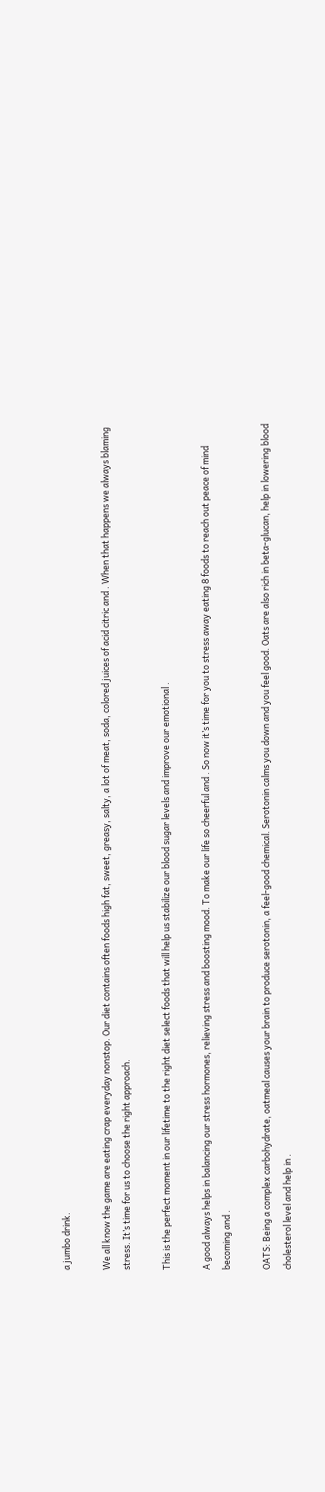a jumbo drink.

We all know the game are eating crap everyday nonstop. Our diet contains often foods high fat, sweet, greasy, salty, a lot of meat, soda, colored juices of acid citric and . When that happens we always blaming stress. It’s time for us to choose the right approach.

This is the perfect moment in our lifetime to the right diet select foods that will help us stabilize our blood sugar levels and improve our emotional .

A good always helps in balancing our stress hormones, relieving stress and boosting mood. To make our life so cheerful and . So now it’s time for you to stress away eating 8 foods to reach out peace of mind becoming and .

OATS: Being a complex carbohydrate, oatmeal causes your brain to produce serotonin, a feel-good chemical. Serotonin calms you down and you feel good. Oats are also rich in beta-glucan, help in lowering blood cholesterol level and help in .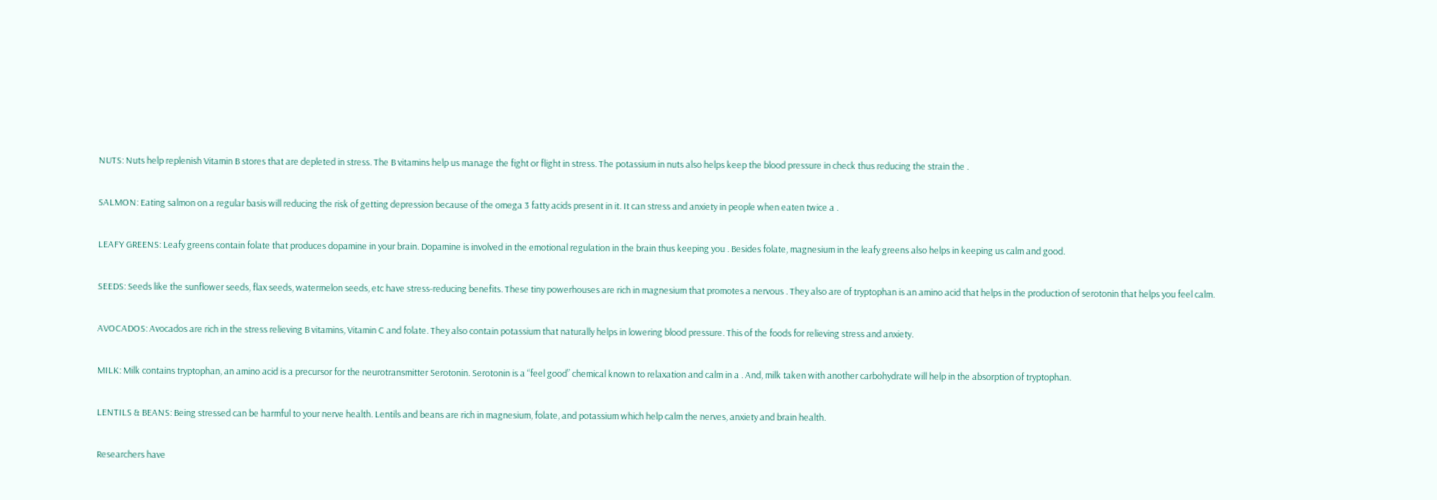NUTS: Nuts help replenish Vitamin B stores that are depleted in stress. The B vitamins help us manage the fight or flight in stress. The potassium in nuts also helps keep the blood pressure in check thus reducing the strain the .

SALMON: Eating salmon on a regular basis will reducing the risk of getting depression because of the omega 3 fatty acids present in it. It can stress and anxiety in people when eaten twice a .

LEAFY GREENS: Leafy greens contain folate that produces dopamine in your brain. Dopamine is involved in the emotional regulation in the brain thus keeping you . Besides folate, magnesium in the leafy greens also helps in keeping us calm and good.

SEEDS: Seeds like the sunflower seeds, flax seeds, watermelon seeds, etc have stress-reducing benefits. These tiny powerhouses are rich in magnesium that promotes a nervous . They also are of tryptophan is an amino acid that helps in the production of serotonin that helps you feel calm.

AVOCADOS: Avocados are rich in the stress relieving B vitamins, Vitamin C and folate. They also contain potassium that naturally helps in lowering blood pressure. This of the foods for relieving stress and anxiety.

MILK: Milk contains tryptophan, an amino acid is a precursor for the neurotransmitter Serotonin. Serotonin is a “feel good” chemical known to relaxation and calm in a . And, milk taken with another carbohydrate will help in the absorption of tryptophan.

LENTILS & BEANS: Being stressed can be harmful to your nerve health. Lentils and beans are rich in magnesium, folate, and potassium which help calm the nerves, anxiety and brain health.

Researchers have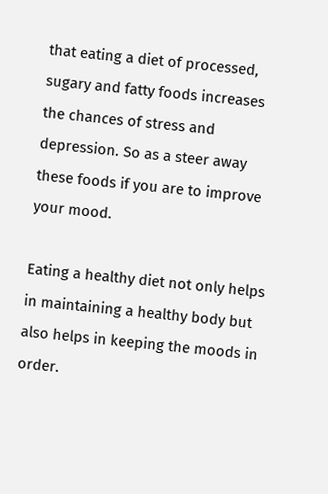that eating a diet of processed, sugary and fatty foods increases the chances of stress and depression. So as a steer away these foods if you are to improve your mood.

Eating a healthy diet not only helps in maintaining a healthy body but also helps in keeping the moods in order.